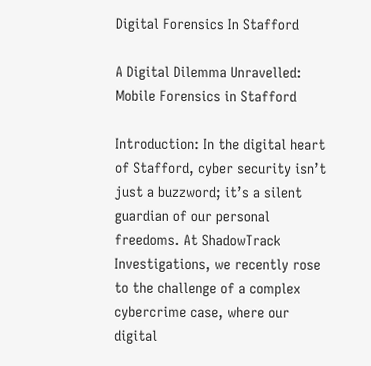Digital Forensics In Stafford

A Digital Dilemma Unravelled: Mobile Forensics in Stafford

Introduction: In the digital heart of Stafford, cyber security isn’t just a buzzword; it’s a silent guardian of our personal freedoms. At ShadowTrack Investigations, we recently rose to the challenge of a complex cybercrime case, where our digital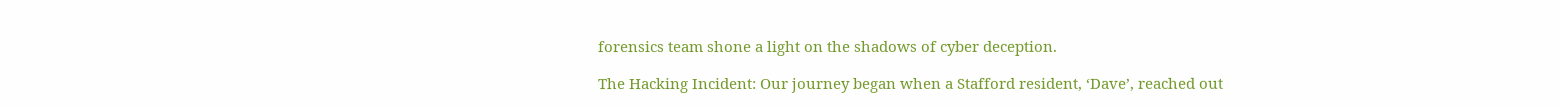forensics team shone a light on the shadows of cyber deception.

The Hacking Incident: Our journey began when a Stafford resident, ‘Dave’, reached out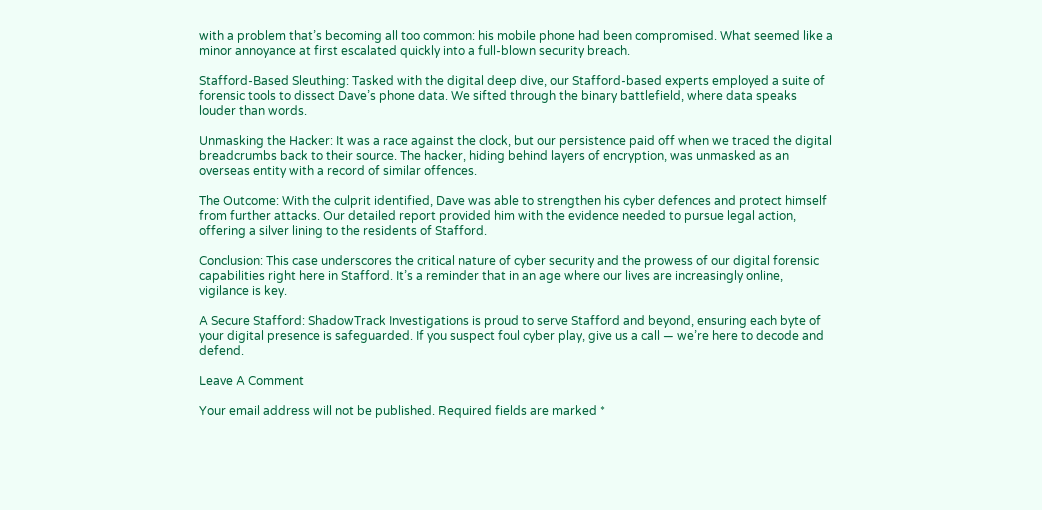with a problem that’s becoming all too common: his mobile phone had been compromised. What seemed like a minor annoyance at first escalated quickly into a full-blown security breach.

Stafford-Based Sleuthing: Tasked with the digital deep dive, our Stafford-based experts employed a suite of forensic tools to dissect Dave’s phone data. We sifted through the binary battlefield, where data speaks louder than words.

Unmasking the Hacker: It was a race against the clock, but our persistence paid off when we traced the digital breadcrumbs back to their source. The hacker, hiding behind layers of encryption, was unmasked as an overseas entity with a record of similar offences.

The Outcome: With the culprit identified, Dave was able to strengthen his cyber defences and protect himself from further attacks. Our detailed report provided him with the evidence needed to pursue legal action, offering a silver lining to the residents of Stafford.

Conclusion: This case underscores the critical nature of cyber security and the prowess of our digital forensic capabilities right here in Stafford. It’s a reminder that in an age where our lives are increasingly online, vigilance is key.

A Secure Stafford: ShadowTrack Investigations is proud to serve Stafford and beyond, ensuring each byte of your digital presence is safeguarded. If you suspect foul cyber play, give us a call — we’re here to decode and defend.

Leave A Comment

Your email address will not be published. Required fields are marked *